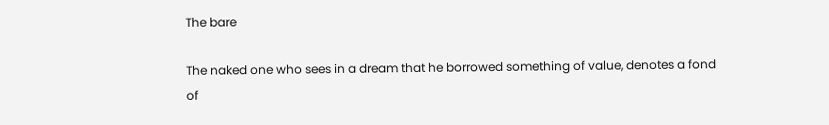The bare

The naked one who sees in a dream that he borrowed something of value, denotes a fond of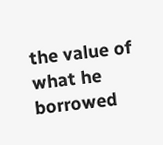the value of what he borrowed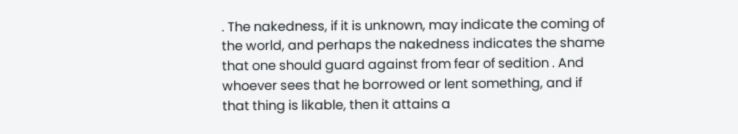. The nakedness, if it is unknown, may indicate the coming of the world, and perhaps the nakedness indicates the shame that one should guard against from fear of sedition . And whoever sees that he borrowed or lent something, and if that thing is likable, then it attains a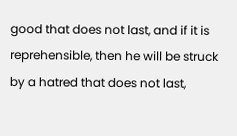good that does not last, and if it is reprehensible, then he will be struck by a hatred that does not last,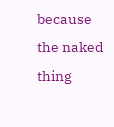because the naked thing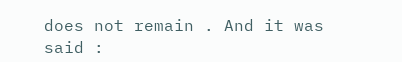does not remain . And it was said :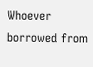Whoever borrowed from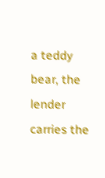a teddy bear, the lender carries the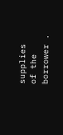supplies of the borrower .